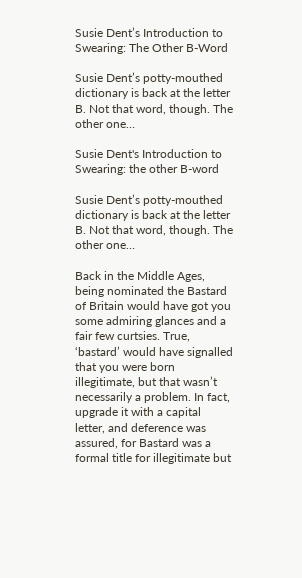Susie Dent’s Introduction to Swearing: The Other B-Word

Susie Dent’s potty-mouthed dictionary is back at the letter B. Not that word, though. The other one…

Susie Dent's Introduction to Swearing: the other B-word

Susie Dent’s potty-mouthed dictionary is back at the letter B. Not that word, though. The other one…

Back in the Middle Ages, being nominated the Bastard of Britain would have got you some admiring glances and a fair few curtsies. True, ‘bastard’ would have signalled that you were born illegitimate, but that wasn’t necessarily a problem. In fact, upgrade it with a capital letter, and deference was assured, for Bastard was a formal title for illegitimate but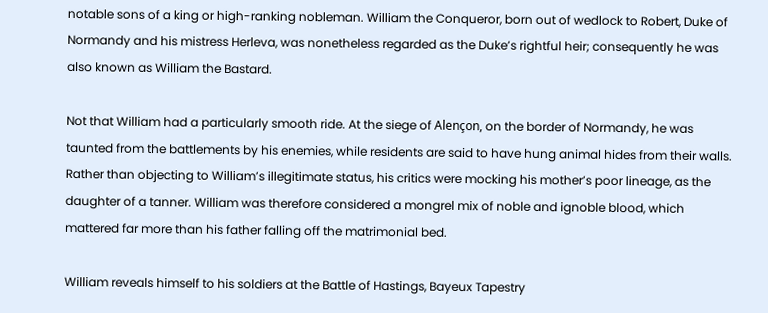notable sons of a king or high-ranking nobleman. William the Conqueror, born out of wedlock to Robert, Duke of Normandy and his mistress Herleva, was nonetheless regarded as the Duke’s rightful heir; consequently he was also known as William the Bastard.

Not that William had a particularly smooth ride. At the siege of Alençon, on the border of Normandy, he was taunted from the battlements by his enemies, while residents are said to have hung animal hides from their walls. Rather than objecting to William’s illegitimate status, his critics were mocking his mother’s poor lineage, as the daughter of a tanner. William was therefore considered a mongrel mix of noble and ignoble blood, which mattered far more than his father falling off the matrimonial bed.

William reveals himself to his soldiers at the Battle of Hastings, Bayeux Tapestry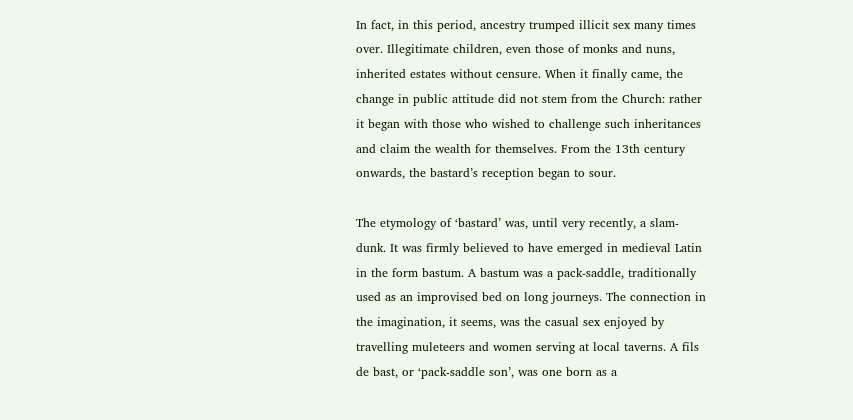In fact, in this period, ancestry trumped illicit sex many times over. Illegitimate children, even those of monks and nuns, inherited estates without censure. When it finally came, the change in public attitude did not stem from the Church: rather it began with those who wished to challenge such inheritances and claim the wealth for themselves. From the 13th century onwards, the bastard’s reception began to sour.

The etymology of ‘bastard’ was, until very recently, a slam-dunk. It was firmly believed to have emerged in medieval Latin in the form bastum. A bastum was a pack-saddle, traditionally used as an improvised bed on long journeys. The connection in the imagination, it seems, was the casual sex enjoyed by travelling muleteers and women serving at local taverns. A fils de bast, or ‘pack-saddle son’, was one born as a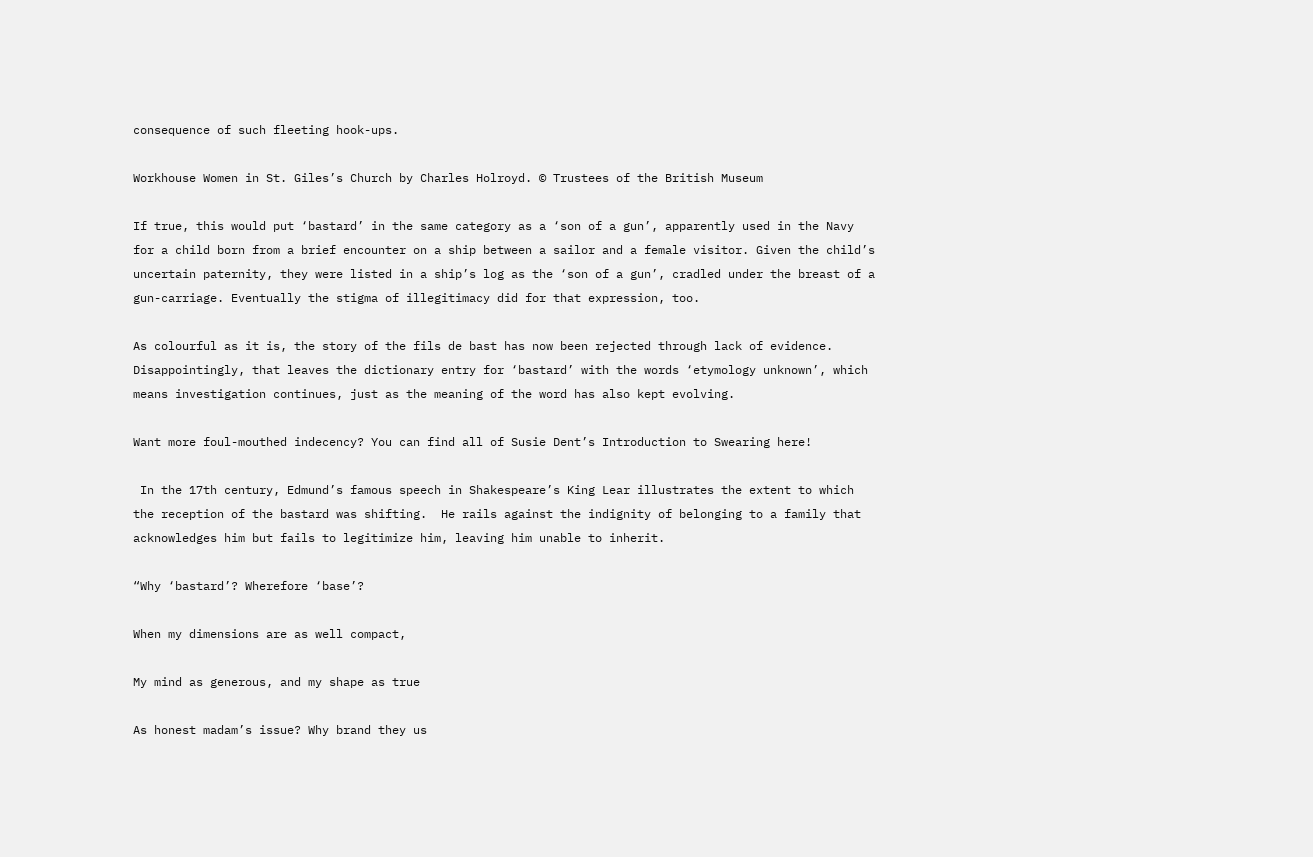consequence of such fleeting hook-ups.

Workhouse Women in St. Giles’s Church by Charles Holroyd. © Trustees of the British Museum

If true, this would put ‘bastard’ in the same category as a ‘son of a gun’, apparently used in the Navy for a child born from a brief encounter on a ship between a sailor and a female visitor. Given the child’s uncertain paternity, they were listed in a ship’s log as the ‘son of a gun’, cradled under the breast of a gun-carriage. Eventually the stigma of illegitimacy did for that expression, too.

As colourful as it is, the story of the fils de bast has now been rejected through lack of evidence. Disappointingly, that leaves the dictionary entry for ‘bastard’ with the words ‘etymology unknown’, which means investigation continues, just as the meaning of the word has also kept evolving.

Want more foul-mouthed indecency? You can find all of Susie Dent’s Introduction to Swearing here!

 In the 17th century, Edmund’s famous speech in Shakespeare’s King Lear illustrates the extent to which the reception of the bastard was shifting.  He rails against the indignity of belonging to a family that acknowledges him but fails to legitimize him, leaving him unable to inherit.

“Why ‘bastard’? Wherefore ‘base’?

When my dimensions are as well compact,

My mind as generous, and my shape as true

As honest madam’s issue? Why brand they us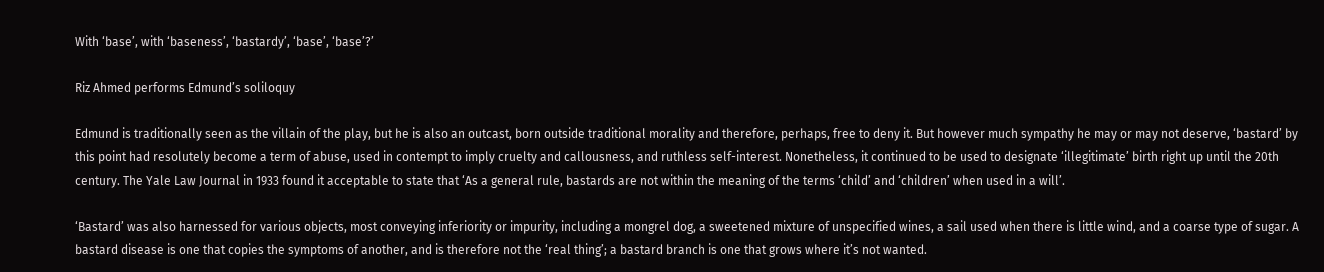With ‘base’, with ‘baseness’, ‘bastardy’, ‘base’, ‘base’?’

Riz Ahmed performs Edmund’s soliloquy

Edmund is traditionally seen as the villain of the play, but he is also an outcast, born outside traditional morality and therefore, perhaps, free to deny it. But however much sympathy he may or may not deserve, ‘bastard’ by this point had resolutely become a term of abuse, used in contempt to imply cruelty and callousness, and ruthless self-interest. Nonetheless, it continued to be used to designate ‘illegitimate’ birth right up until the 20th century. The Yale Law Journal in 1933 found it acceptable to state that ‘As a general rule, bastards are not within the meaning of the terms ‘child’ and ‘children’ when used in a will’.

‘Bastard’ was also harnessed for various objects, most conveying inferiority or impurity, including a mongrel dog, a sweetened mixture of unspecified wines, a sail used when there is little wind, and a coarse type of sugar. A bastard disease is one that copies the symptoms of another, and is therefore not the ‘real thing’; a bastard branch is one that grows where it’s not wanted.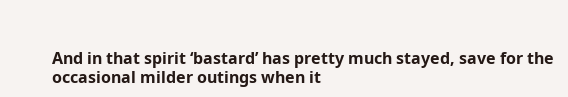And in that spirit ‘bastard’ has pretty much stayed, save for the occasional milder outings when it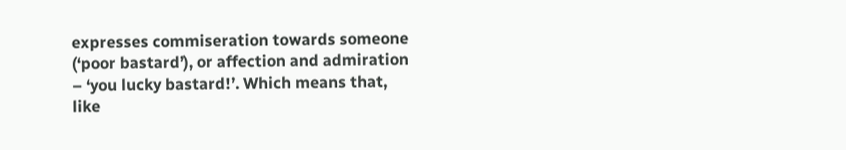expresses commiseration towards someone (‘poor bastard’), or affection and admiration – ‘you lucky bastard!’. Which means that, like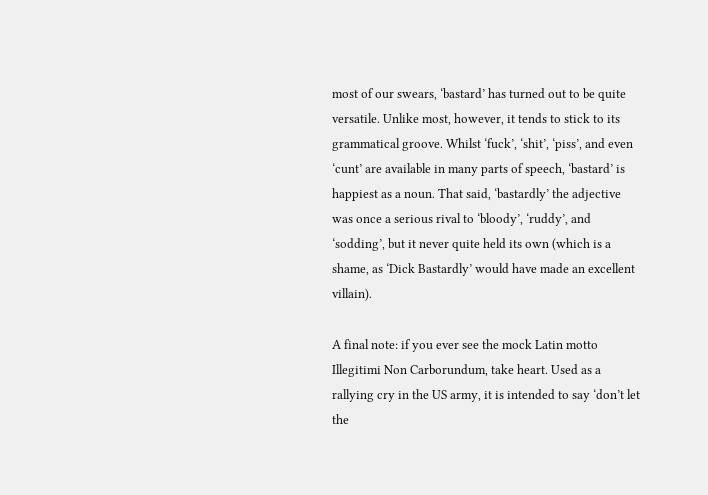most of our swears, ‘bastard’ has turned out to be quite versatile. Unlike most, however, it tends to stick to its grammatical groove. Whilst ‘fuck’, ‘shit’, ‘piss’, and even ‘cunt’ are available in many parts of speech, ‘bastard’ is happiest as a noun. That said, ‘bastardly’ the adjective was once a serious rival to ‘bloody’, ‘ruddy’, and ‘sodding’, but it never quite held its own (which is a shame, as ‘Dick Bastardly’ would have made an excellent villain).

A final note: if you ever see the mock Latin motto Illegitimi Non Carborundum, take heart. Used as a rallying cry in the US army, it is intended to say ‘don’t let the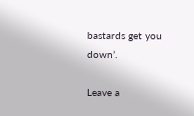bastards get you down’.

Leave a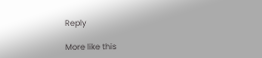Reply

More like this